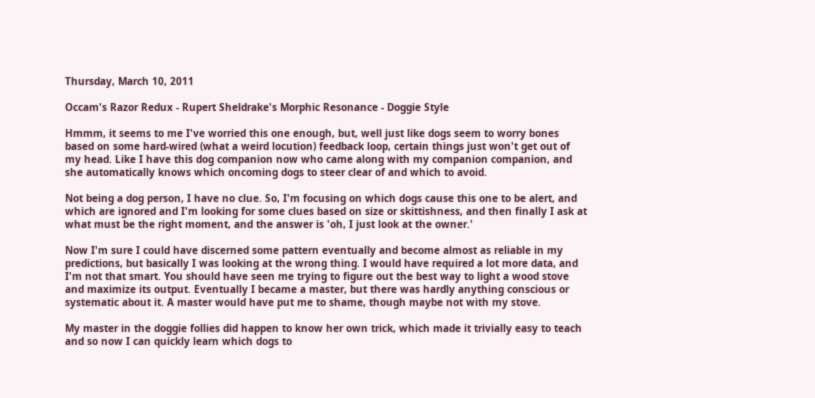Thursday, March 10, 2011

Occam's Razor Redux - Rupert Sheldrake's Morphic Resonance - Doggie Style

Hmmm, it seems to me I've worried this one enough, but, well just like dogs seem to worry bones based on some hard-wired (what a weird locution) feedback loop, certain things just won't get out of my head. Like I have this dog companion now who came along with my companion companion, and she automatically knows which oncoming dogs to steer clear of and which to avoid.

Not being a dog person, I have no clue. So, I'm focusing on which dogs cause this one to be alert, and which are ignored and I'm looking for some clues based on size or skittishness, and then finally I ask at what must be the right moment, and the answer is 'oh, I just look at the owner.'

Now I'm sure I could have discerned some pattern eventually and become almost as reliable in my predictions, but basically I was looking at the wrong thing. I would have required a lot more data, and I'm not that smart. You should have seen me trying to figure out the best way to light a wood stove and maximize its output. Eventually I became a master, but there was hardly anything conscious or systematic about it. A master would have put me to shame, though maybe not with my stove.

My master in the doggie follies did happen to know her own trick, which made it trivially easy to teach and so now I can quickly learn which dogs to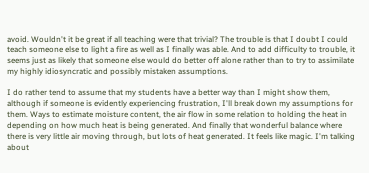avoid. Wouldn't it be great if all teaching were that trivial? The trouble is that I doubt I could teach someone else to light a fire as well as I finally was able. And to add difficulty to trouble, it seems just as likely that someone else would do better off alone rather than to try to assimilate my highly idiosyncratic and possibly mistaken assumptions.

I do rather tend to assume that my students have a better way than I might show them, although if someone is evidently experiencing frustration, I'll break down my assumptions for them. Ways to estimate moisture content, the air flow in some relation to holding the heat in depending on how much heat is being generated. And finally that wonderful balance where there is very little air moving through, but lots of heat generated. It feels like magic. I'm talking about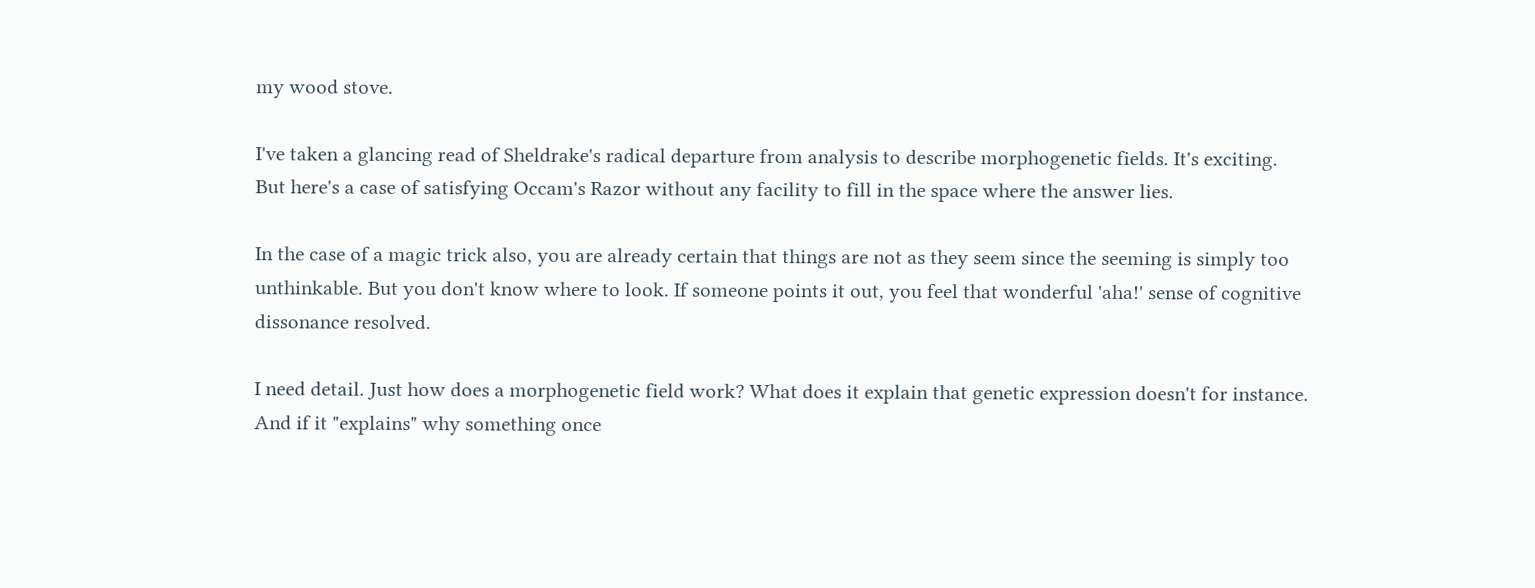my wood stove.

I've taken a glancing read of Sheldrake's radical departure from analysis to describe morphogenetic fields. It's exciting. But here's a case of satisfying Occam's Razor without any facility to fill in the space where the answer lies.

In the case of a magic trick also, you are already certain that things are not as they seem since the seeming is simply too unthinkable. But you don't know where to look. If someone points it out, you feel that wonderful 'aha!' sense of cognitive dissonance resolved.

I need detail. Just how does a morphogenetic field work? What does it explain that genetic expression doesn't for instance. And if it "explains" why something once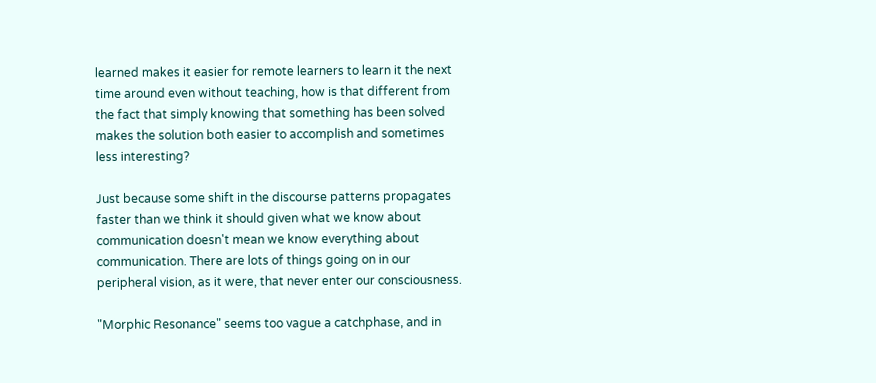learned makes it easier for remote learners to learn it the next time around even without teaching, how is that different from the fact that simply knowing that something has been solved makes the solution both easier to accomplish and sometimes less interesting?

Just because some shift in the discourse patterns propagates faster than we think it should given what we know about communication doesn't mean we know everything about communication. There are lots of things going on in our peripheral vision, as it were, that never enter our consciousness.

"Morphic Resonance" seems too vague a catchphase, and in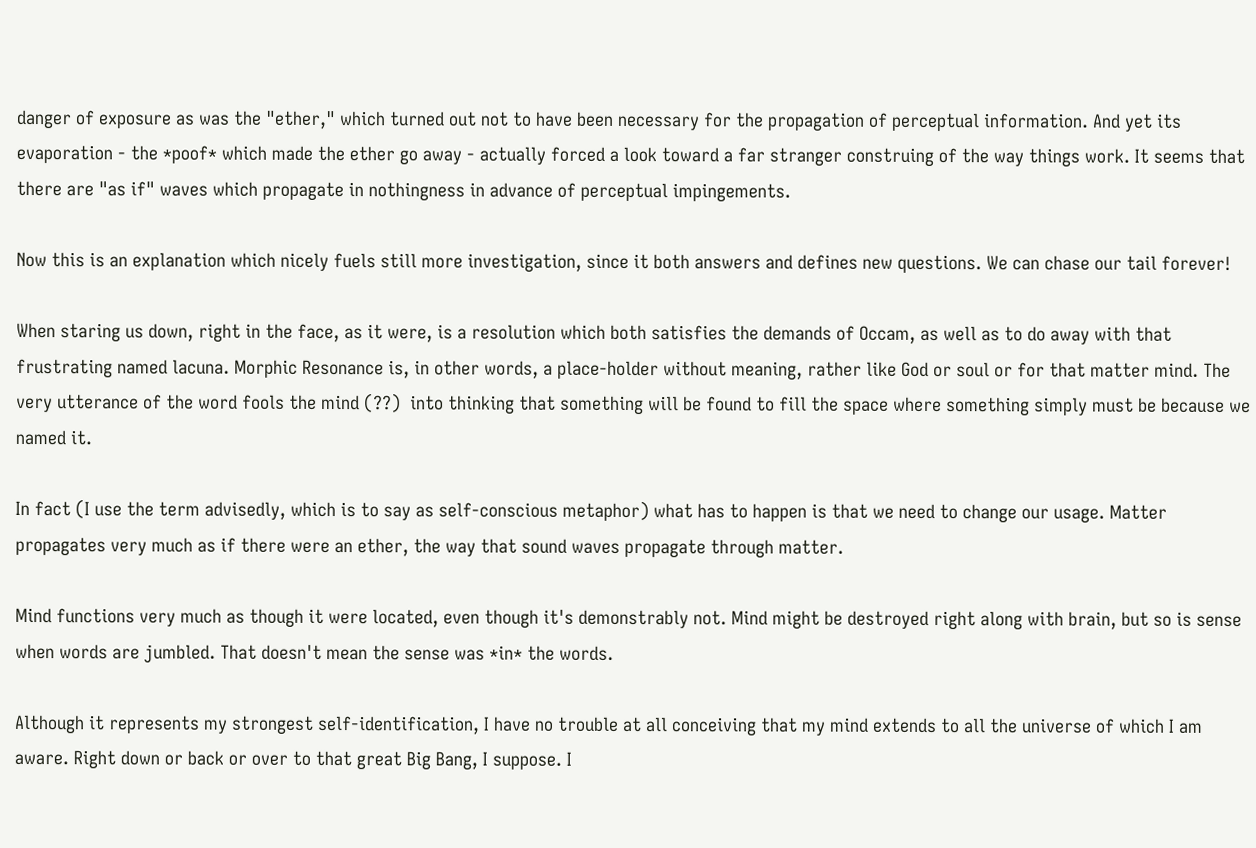danger of exposure as was the "ether," which turned out not to have been necessary for the propagation of perceptual information. And yet its evaporation - the *poof* which made the ether go away - actually forced a look toward a far stranger construing of the way things work. It seems that there are "as if" waves which propagate in nothingness in advance of perceptual impingements.

Now this is an explanation which nicely fuels still more investigation, since it both answers and defines new questions. We can chase our tail forever!

When staring us down, right in the face, as it were, is a resolution which both satisfies the demands of Occam, as well as to do away with that frustrating named lacuna. Morphic Resonance is, in other words, a place-holder without meaning, rather like God or soul or for that matter mind. The very utterance of the word fools the mind (??)  into thinking that something will be found to fill the space where something simply must be because we named it.

In fact (I use the term advisedly, which is to say as self-conscious metaphor) what has to happen is that we need to change our usage. Matter propagates very much as if there were an ether, the way that sound waves propagate through matter.

Mind functions very much as though it were located, even though it's demonstrably not. Mind might be destroyed right along with brain, but so is sense when words are jumbled. That doesn't mean the sense was *in* the words.

Although it represents my strongest self-identification, I have no trouble at all conceiving that my mind extends to all the universe of which I am aware. Right down or back or over to that great Big Bang, I suppose. I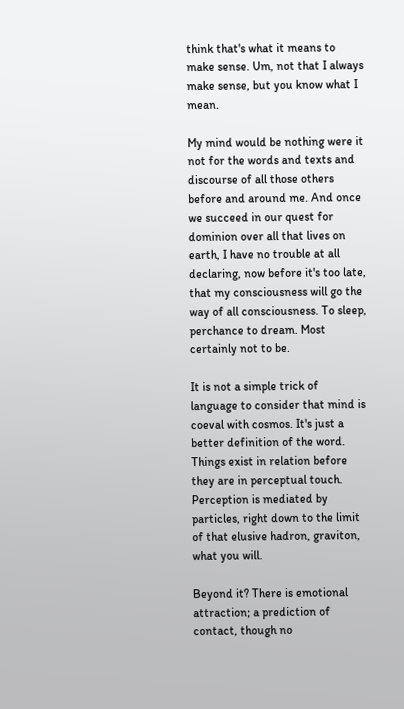think that's what it means to make sense. Um, not that I always make sense, but you know what I mean.

My mind would be nothing were it not for the words and texts and discourse of all those others before and around me. And once we succeed in our quest for dominion over all that lives on earth, I have no trouble at all declaring, now before it's too late, that my consciousness will go the way of all consciousness. To sleep, perchance to dream. Most certainly not to be.

It is not a simple trick of language to consider that mind is coeval with cosmos. It's just a better definition of the word. Things exist in relation before they are in perceptual touch. Perception is mediated by particles, right down to the limit of that elusive hadron, graviton, what you will.

Beyond it? There is emotional attraction; a prediction of contact, though no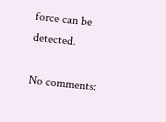force can be detected.

No comments: